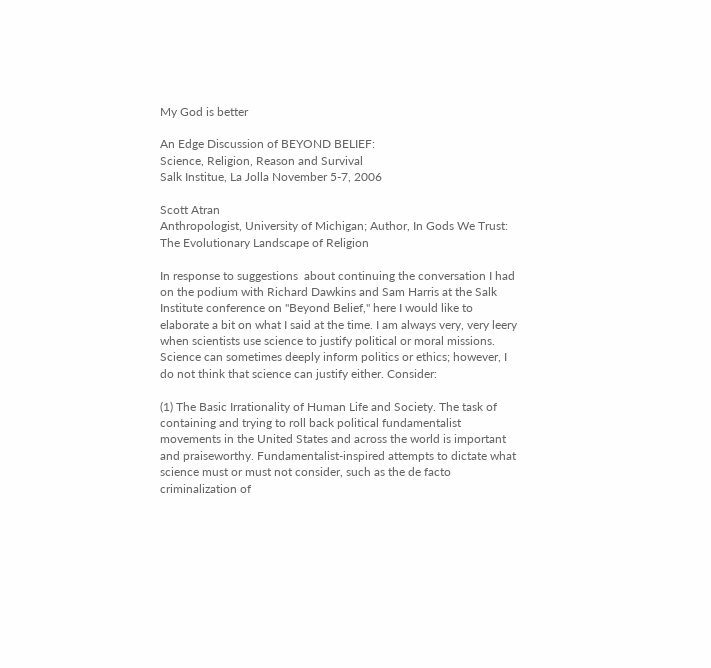My God is better

An Edge Discussion of BEYOND BELIEF:
Science, Religion, Reason and Survival
Salk Institue, La Jolla November 5-7, 2006

Scott Atran
Anthropologist, University of Michigan; Author, In Gods We Trust: The Evolutionary Landscape of Religion

In response to suggestions  about continuing the conversation I had on the podium with Richard Dawkins and Sam Harris at the Salk Institute conference on "Beyond Belief," here I would like to elaborate a bit on what I said at the time. I am always very, very leery when scientists use science to justify political or moral missions. Science can sometimes deeply inform politics or ethics; however, I do not think that science can justify either. Consider:

(1) The Basic Irrationality of Human Life and Society. The task of containing and trying to roll back political fundamentalist movements in the United States and across the world is important and praiseworthy. Fundamentalist-inspired attempts to dictate what science must or must not consider, such as the de facto criminalization of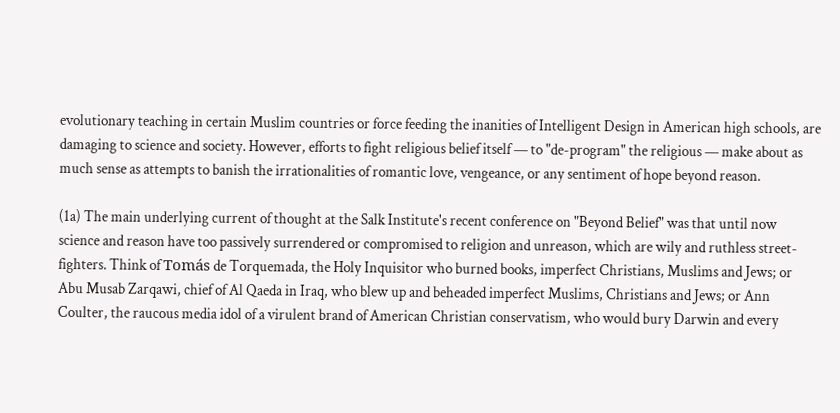evolutionary teaching in certain Muslim countries or force feeding the inanities of Intelligent Design in American high schools, are damaging to science and society. However, efforts to fight religious belief itself — to "de-program" the religious — make about as much sense as attempts to banish the irrationalities of romantic love, vengeance, or any sentiment of hope beyond reason.

(1a) The main underlying current of thought at the Salk Institute's recent conference on "Beyond Belief" was that until now science and reason have too passively surrendered or compromised to religion and unreason, which are wily and ruthless street-fighters. Think of Tomás de Torquemada, the Holy Inquisitor who burned books, imperfect Christians, Muslims and Jews; or Abu Musab Zarqawi, chief of Al Qaeda in Iraq, who blew up and beheaded imperfect Muslims, Christians and Jews; or Ann Coulter, the raucous media idol of a virulent brand of American Christian conservatism, who would bury Darwin and every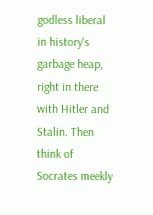godless liberal in history's garbage heap, right in there with Hitler and Stalin. Then think of Socrates meekly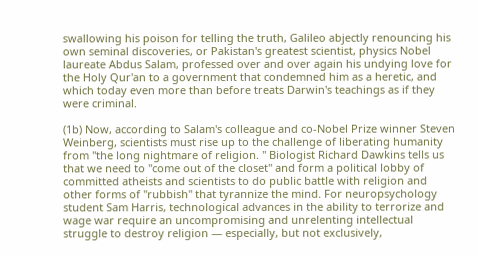swallowing his poison for telling the truth, Galileo abjectly renouncing his own seminal discoveries, or Pakistan's greatest scientist, physics Nobel laureate Abdus Salam, professed over and over again his undying love for the Holy Qur'an to a government that condemned him as a heretic, and which today even more than before treats Darwin's teachings as if they were criminal.

(1b) Now, according to Salam's colleague and co-Nobel Prize winner Steven Weinberg, scientists must rise up to the challenge of liberating humanity from "the long nightmare of religion. " Biologist Richard Dawkins tells us that we need to "come out of the closet" and form a political lobby of committed atheists and scientists to do public battle with religion and other forms of "rubbish" that tyrannize the mind. For neuropsychology student Sam Harris, technological advances in the ability to terrorize and wage war require an uncompromising and unrelenting intellectual struggle to destroy religion — especially, but not exclusively,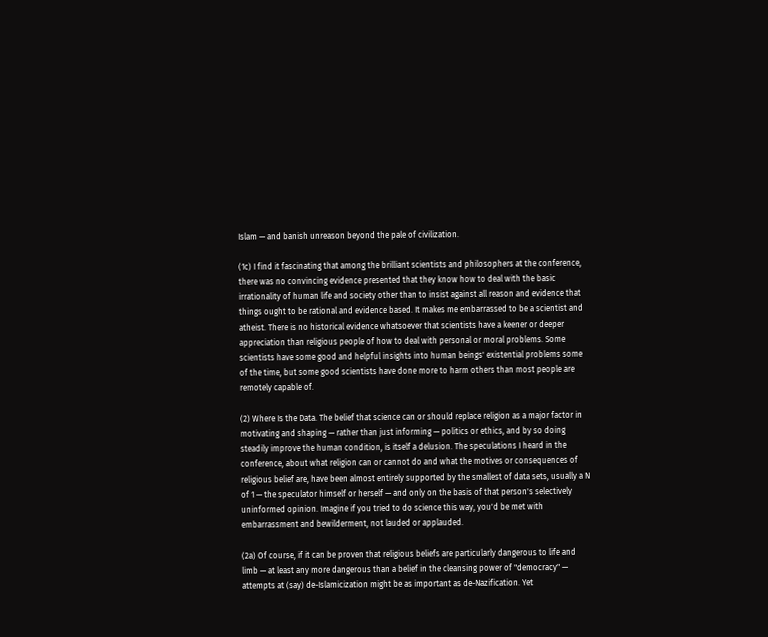Islam — and banish unreason beyond the pale of civilization.

(1c) I find it fascinating that among the brilliant scientists and philosophers at the conference, there was no convincing evidence presented that they know how to deal with the basic irrationality of human life and society other than to insist against all reason and evidence that things ought to be rational and evidence based. It makes me embarrassed to be a scientist and atheist. There is no historical evidence whatsoever that scientists have a keener or deeper appreciation than religious people of how to deal with personal or moral problems. Some scientists have some good and helpful insights into human beings' existential problems some of the time, but some good scientists have done more to harm others than most people are remotely capable of.

(2) Where Is the Data. The belief that science can or should replace religion as a major factor in motivating and shaping — rather than just informing — politics or ethics, and by so doing steadily improve the human condition, is itself a delusion. The speculations I heard in the conference, about what religion can or cannot do and what the motives or consequences of religious belief are, have been almost entirely supported by the smallest of data sets, usually a N of 1 — the speculator himself or herself — and only on the basis of that person's selectively uninformed opinion. Imagine if you tried to do science this way, you'd be met with embarrassment and bewilderment, not lauded or applauded.

(2a) Of course, if it can be proven that religious beliefs are particularly dangerous to life and limb — at least any more dangerous than a belief in the cleansing power of "democracy" — attempts at (say) de-Islamicization might be as important as de-Nazification. Yet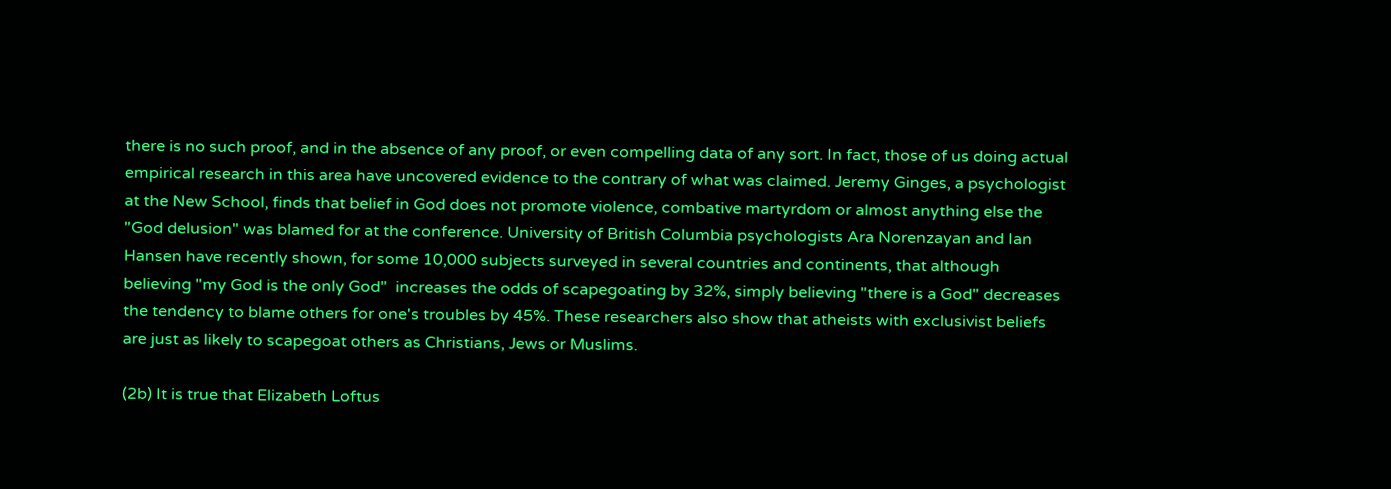there is no such proof, and in the absence of any proof, or even compelling data of any sort. In fact, those of us doing actual empirical research in this area have uncovered evidence to the contrary of what was claimed. Jeremy Ginges, a psychologist at the New School, finds that belief in God does not promote violence, combative martyrdom or almost anything else the "God delusion" was blamed for at the conference. University of British Columbia psychologists Ara Norenzayan and Ian Hansen have recently shown, for some 10,000 subjects surveyed in several countries and continents, that although believing "my God is the only God"  increases the odds of scapegoating by 32%, simply believing "there is a God" decreases the tendency to blame others for one's troubles by 45%. These researchers also show that atheists with exclusivist beliefs are just as likely to scapegoat others as Christians, Jews or Muslims.

(2b) It is true that Elizabeth Loftus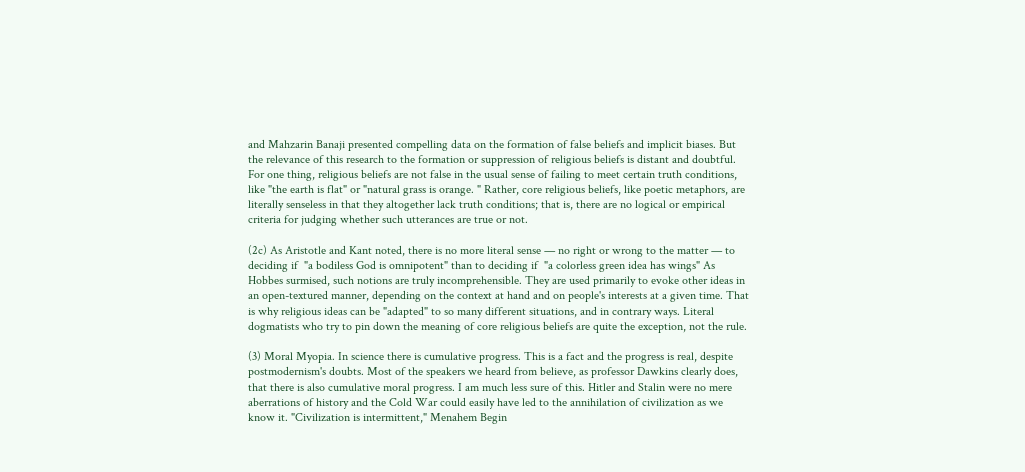and Mahzarin Banaji presented compelling data on the formation of false beliefs and implicit biases. But the relevance of this research to the formation or suppression of religious beliefs is distant and doubtful. For one thing, religious beliefs are not false in the usual sense of failing to meet certain truth conditions, like "the earth is flat" or "natural grass is orange. " Rather, core religious beliefs, like poetic metaphors, are literally senseless in that they altogether lack truth conditions; that is, there are no logical or empirical criteria for judging whether such utterances are true or not.

(2c) As Aristotle and Kant noted, there is no more literal sense — no right or wrong to the matter — to deciding if  "a bodiless God is omnipotent" than to deciding if  "a colorless green idea has wings" As Hobbes surmised, such notions are truly incomprehensible. They are used primarily to evoke other ideas in an open-textured manner, depending on the context at hand and on people's interests at a given time. That is why religious ideas can be "adapted" to so many different situations, and in contrary ways. Literal dogmatists who try to pin down the meaning of core religious beliefs are quite the exception, not the rule.

(3) Moral Myopia. In science there is cumulative progress. This is a fact and the progress is real, despite postmodernism's doubts. Most of the speakers we heard from believe, as professor Dawkins clearly does, that there is also cumulative moral progress. I am much less sure of this. Hitler and Stalin were no mere aberrations of history and the Cold War could easily have led to the annihilation of civilization as we know it. "Civilization is intermittent," Menahem Begin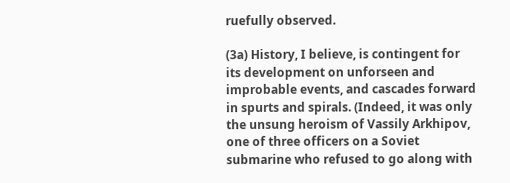ruefully observed.

(3a) History, I believe, is contingent for its development on unforseen and improbable events, and cascades forward in spurts and spirals. (Indeed, it was only the unsung heroism of Vassily Arkhipov, one of three officers on a Soviet submarine who refused to go along with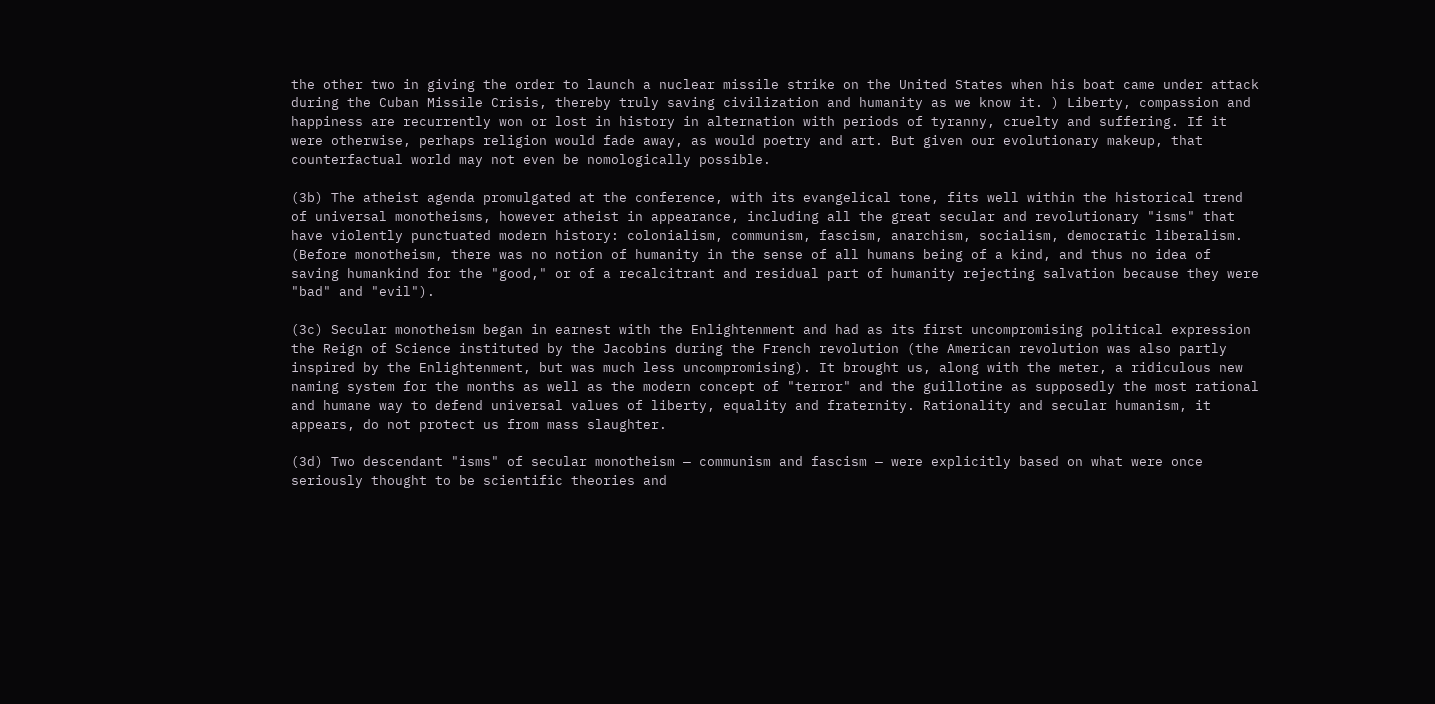the other two in giving the order to launch a nuclear missile strike on the United States when his boat came under attack during the Cuban Missile Crisis, thereby truly saving civilization and humanity as we know it. ) Liberty, compassion and happiness are recurrently won or lost in history in alternation with periods of tyranny, cruelty and suffering. If it were otherwise, perhaps religion would fade away, as would poetry and art. But given our evolutionary makeup, that counterfactual world may not even be nomologically possible.

(3b) The atheist agenda promulgated at the conference, with its evangelical tone, fits well within the historical trend of universal monotheisms, however atheist in appearance, including all the great secular and revolutionary "isms" that have violently punctuated modern history: colonialism, communism, fascism, anarchism, socialism, democratic liberalism. (Before monotheism, there was no notion of humanity in the sense of all humans being of a kind, and thus no idea of saving humankind for the "good," or of a recalcitrant and residual part of humanity rejecting salvation because they were "bad" and "evil").

(3c) Secular monotheism began in earnest with the Enlightenment and had as its first uncompromising political expression the Reign of Science instituted by the Jacobins during the French revolution (the American revolution was also partly inspired by the Enlightenment, but was much less uncompromising). It brought us, along with the meter, a ridiculous new naming system for the months as well as the modern concept of "terror" and the guillotine as supposedly the most rational and humane way to defend universal values of liberty, equality and fraternity. Rationality and secular humanism, it appears, do not protect us from mass slaughter.

(3d) Two descendant "isms" of secular monotheism — communism and fascism — were explicitly based on what were once seriously thought to be scientific theories and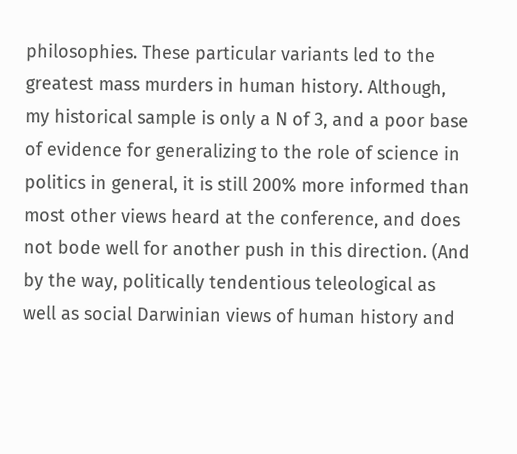philosophies. These particular variants led to the greatest mass murders in human history. Although, my historical sample is only a N of 3, and a poor base of evidence for generalizing to the role of science in politics in general, it is still 200% more informed than most other views heard at the conference, and does not bode well for another push in this direction. (And by the way, politically tendentious teleological as well as social Darwinian views of human history and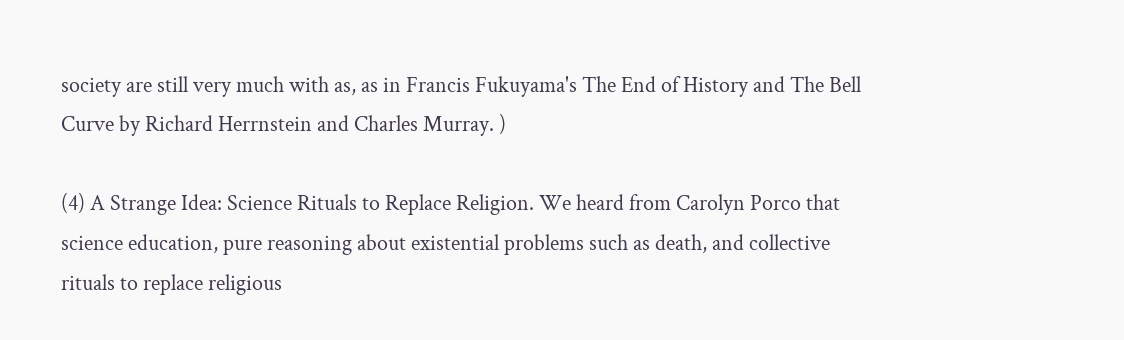society are still very much with as, as in Francis Fukuyama's The End of History and The Bell Curve by Richard Herrnstein and Charles Murray. )

(4) A Strange Idea: Science Rituals to Replace Religion. We heard from Carolyn Porco that science education, pure reasoning about existential problems such as death, and collective rituals to replace religious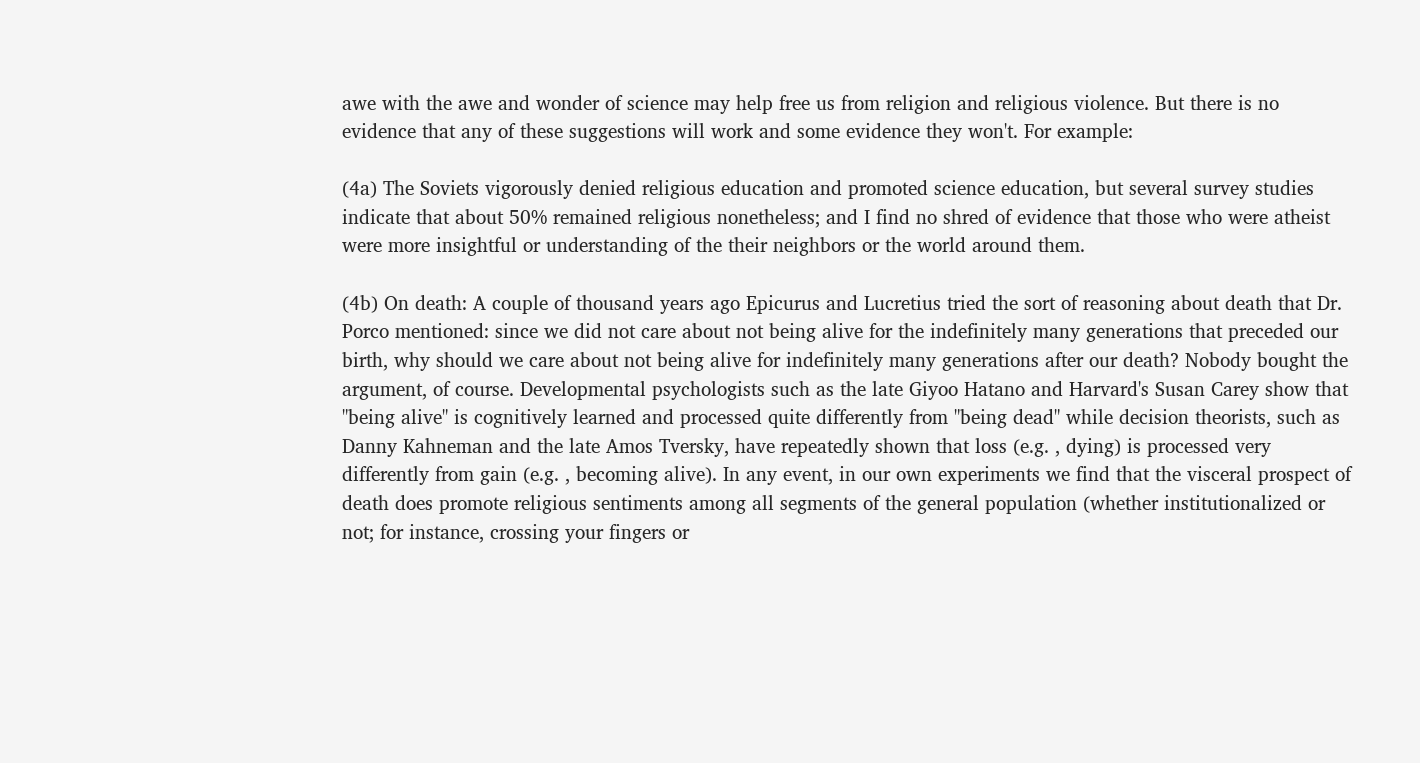awe with the awe and wonder of science may help free us from religion and religious violence. But there is no evidence that any of these suggestions will work and some evidence they won't. For example:

(4a) The Soviets vigorously denied religious education and promoted science education, but several survey studies indicate that about 50% remained religious nonetheless; and I find no shred of evidence that those who were atheist were more insightful or understanding of the their neighbors or the world around them.

(4b) On death: A couple of thousand years ago Epicurus and Lucretius tried the sort of reasoning about death that Dr. Porco mentioned: since we did not care about not being alive for the indefinitely many generations that preceded our birth, why should we care about not being alive for indefinitely many generations after our death? Nobody bought the argument, of course. Developmental psychologists such as the late Giyoo Hatano and Harvard's Susan Carey show that "being alive" is cognitively learned and processed quite differently from "being dead" while decision theorists, such as Danny Kahneman and the late Amos Tversky, have repeatedly shown that loss (e.g. , dying) is processed very differently from gain (e.g. , becoming alive). In any event, in our own experiments we find that the visceral prospect of death does promote religious sentiments among all segments of the general population (whether institutionalized or not; for instance, crossing your fingers or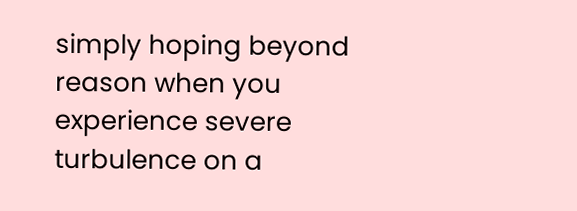simply hoping beyond reason when you experience severe turbulence on a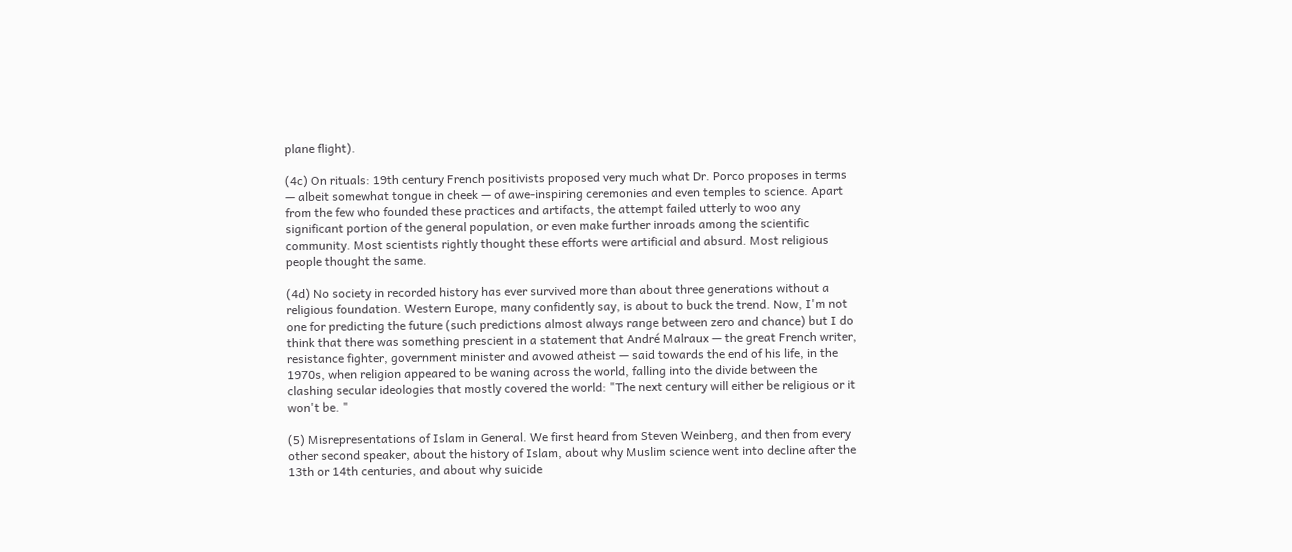plane flight).

(4c) On rituals: 19th century French positivists proposed very much what Dr. Porco proposes in terms — albeit somewhat tongue in cheek — of awe-inspiring ceremonies and even temples to science. Apart from the few who founded these practices and artifacts, the attempt failed utterly to woo any significant portion of the general population, or even make further inroads among the scientific community. Most scientists rightly thought these efforts were artificial and absurd. Most religious people thought the same.

(4d) No society in recorded history has ever survived more than about three generations without a religious foundation. Western Europe, many confidently say, is about to buck the trend. Now, I'm not one for predicting the future (such predictions almost always range between zero and chance) but I do think that there was something prescient in a statement that André Malraux — the great French writer, resistance fighter, government minister and avowed atheist — said towards the end of his life, in the 1970s, when religion appeared to be waning across the world, falling into the divide between the clashing secular ideologies that mostly covered the world: "The next century will either be religious or it won't be. "

(5) Misrepresentations of Islam in General. We first heard from Steven Weinberg, and then from every other second speaker, about the history of Islam, about why Muslim science went into decline after the 13th or 14th centuries, and about why suicide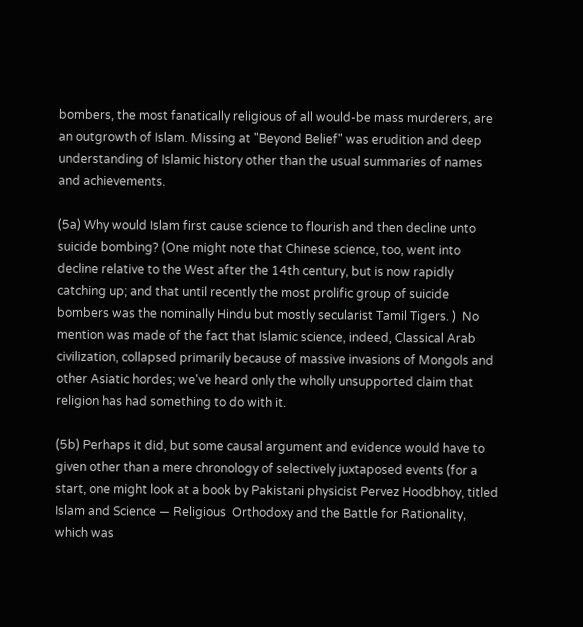bombers, the most fanatically religious of all would-be mass murderers, are an outgrowth of Islam. Missing at "Beyond Belief" was erudition and deep  understanding of Islamic history other than the usual summaries of names and achievements.

(5a) Why would Islam first cause science to flourish and then decline unto suicide bombing? (One might note that Chinese science, too, went into decline relative to the West after the 14th century, but is now rapidly catching up; and that until recently the most prolific group of suicide bombers was the nominally Hindu but mostly secularist Tamil Tigers. )  No mention was made of the fact that Islamic science, indeed, Classical Arab civilization, collapsed primarily because of massive invasions of Mongols and other Asiatic hordes; we've heard only the wholly unsupported claim that religion has had something to do with it.

(5b) Perhaps it did, but some causal argument and evidence would have to given other than a mere chronology of selectively juxtaposed events (for a start, one might look at a book by Pakistani physicist Pervez Hoodbhoy, titled Islam and Science — Religious  Orthodoxy and the Battle for Rationality, which was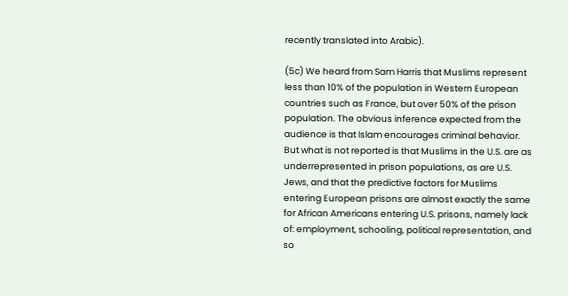recently translated into Arabic).

(5c) We heard from Sam Harris that Muslims represent less than 10% of the population in Western European countries such as France, but over 50% of the prison population. The obvious inference expected from the audience is that Islam encourages criminal behavior. But what is not reported is that Muslims in the U.S. are as underrepresented in prison populations, as are U.S. Jews, and that the predictive factors for Muslims entering European prisons are almost exactly the same for African Americans entering U.S. prisons, namely lack of: employment, schooling, political representation, and so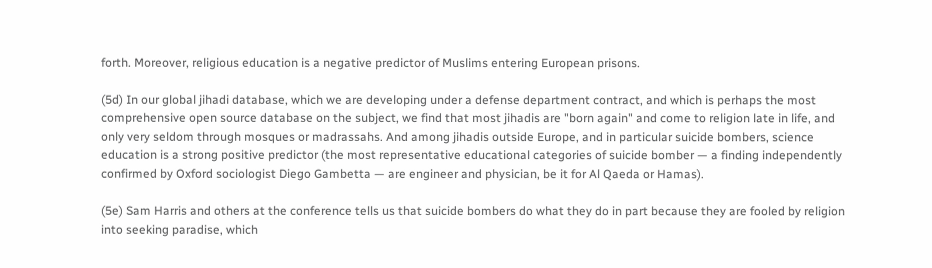forth. Moreover, religious education is a negative predictor of Muslims entering European prisons.

(5d) In our global jihadi database, which we are developing under a defense department contract, and which is perhaps the most comprehensive open source database on the subject, we find that most jihadis are "born again" and come to religion late in life, and only very seldom through mosques or madrassahs. And among jihadis outside Europe, and in particular suicide bombers, science education is a strong positive predictor (the most representative educational categories of suicide bomber — a finding independently confirmed by Oxford sociologist Diego Gambetta — are engineer and physician, be it for Al Qaeda or Hamas).

(5e) Sam Harris and others at the conference tells us that suicide bombers do what they do in part because they are fooled by religion into seeking paradise, which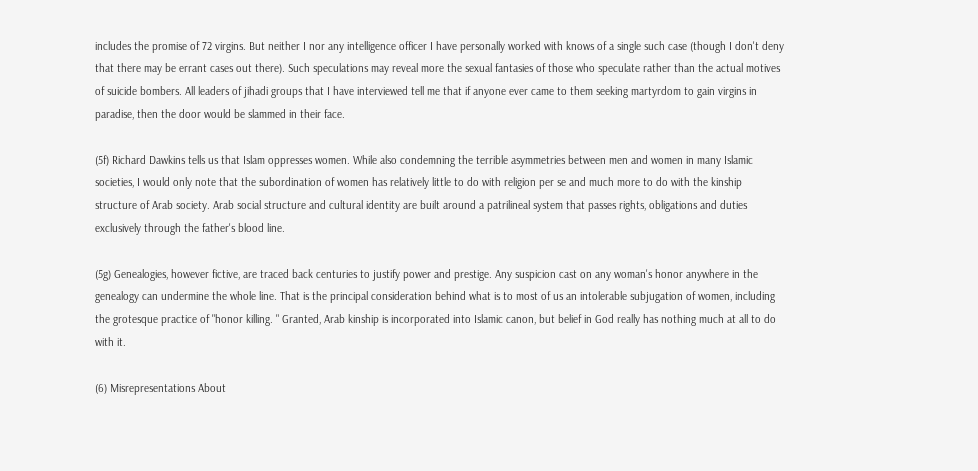includes the promise of 72 virgins. But neither I nor any intelligence officer I have personally worked with knows of a single such case (though I don't deny that there may be errant cases out there). Such speculations may reveal more the sexual fantasies of those who speculate rather than the actual motives of suicide bombers. All leaders of jihadi groups that I have interviewed tell me that if anyone ever came to them seeking martyrdom to gain virgins in paradise, then the door would be slammed in their face.

(5f) Richard Dawkins tells us that Islam oppresses women. While also condemning the terrible asymmetries between men and women in many Islamic societies, I would only note that the subordination of women has relatively little to do with religion per se and much more to do with the kinship structure of Arab society. Arab social structure and cultural identity are built around a patrilineal system that passes rights, obligations and duties exclusively through the father's blood line.

(5g) Genealogies, however fictive, are traced back centuries to justify power and prestige. Any suspicion cast on any woman's honor anywhere in the genealogy can undermine the whole line. That is the principal consideration behind what is to most of us an intolerable subjugation of women, including the grotesque practice of "honor killing. " Granted, Arab kinship is incorporated into Islamic canon, but belief in God really has nothing much at all to do with it.

(6) Misrepresentations About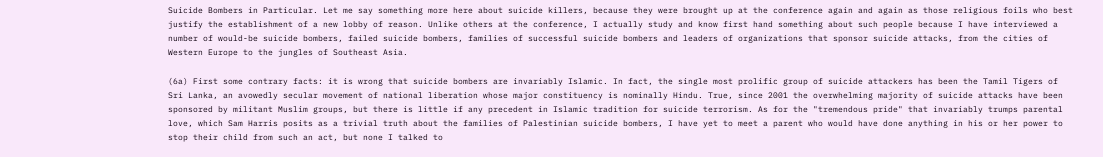Suicide Bombers in Particular. Let me say something more here about suicide killers, because they were brought up at the conference again and again as those religious foils who best justify the establishment of a new lobby of reason. Unlike others at the conference, I actually study and know first hand something about such people because I have interviewed a number of would-be suicide bombers, failed suicide bombers, families of successful suicide bombers and leaders of organizations that sponsor suicide attacks, from the cities of Western Europe to the jungles of Southeast Asia.

(6a) First some contrary facts: it is wrong that suicide bombers are invariably Islamic. In fact, the single most prolific group of suicide attackers has been the Tamil Tigers of Sri Lanka, an avowedly secular movement of national liberation whose major constituency is nominally Hindu. True, since 2001 the overwhelming majority of suicide attacks have been sponsored by militant Muslim groups, but there is little if any precedent in Islamic tradition for suicide terrorism. As for the "tremendous pride" that invariably trumps parental love, which Sam Harris posits as a trivial truth about the families of Palestinian suicide bombers, I have yet to meet a parent who would have done anything in his or her power to stop their child from such an act, but none I talked to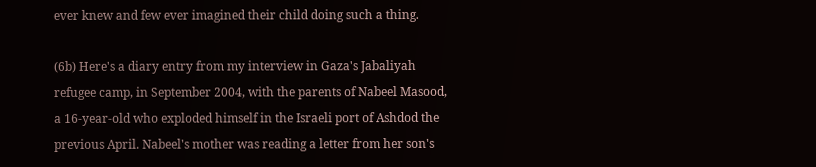ever knew and few ever imagined their child doing such a thing.

(6b) Here's a diary entry from my interview in Gaza's Jabaliyah refugee camp, in September 2004, with the parents of Nabeel Masood, a 16-year-old who exploded himself in the Israeli port of Ashdod the previous April. Nabeel's mother was reading a letter from her son's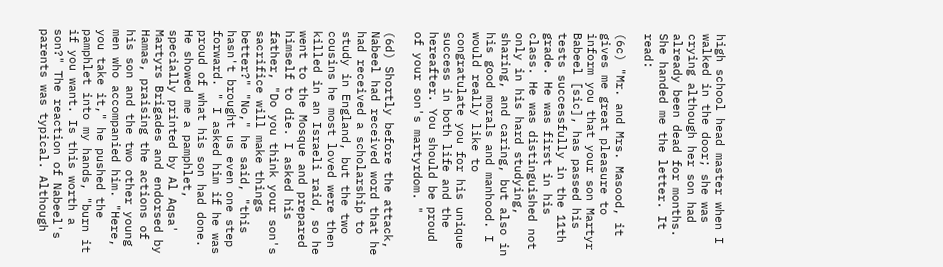high school head master when I walked in the door; she was crying although her son had already been dead for months. She handed me the letter. It read:

(6c) "Mr. and Mrs. Masood, it gives me great pleasure to inform you that your son Martyr Babeel [sic], has passed his tests successfully in the 11th grade. He was first in his class. He was distinguished not only in his hard studying, sharing, and caring, but also in his good morals and manhood. I would really like to congratulate you for his unique success in both life and the hereafter. You should be proud of your son's martyrdom. "

(6d) Shortly before the attack, Nabeel had received word that he had received a scholarship to study in England, but the two cousins he most loved were then killed in an Israeli raid, so he went to the Mosque and prepared himself to die. I asked his father, "Do you think your son's sacrifice will make things better?" "No," he said, "this hasn't brought us even one step forward. " I asked him if he was proud of what his son had done. He showed me a pamphlet, specially printed by Al Aqsa' Martyrs Brigades and endorsed by Hamas, praising the actions of his son and the two other young men who accompanied him. "Here, you take it," he pushed the pamphlet into my hands, "burn it if you want. Is this worth a son?" The reaction of Nabeel's parents was typical. Although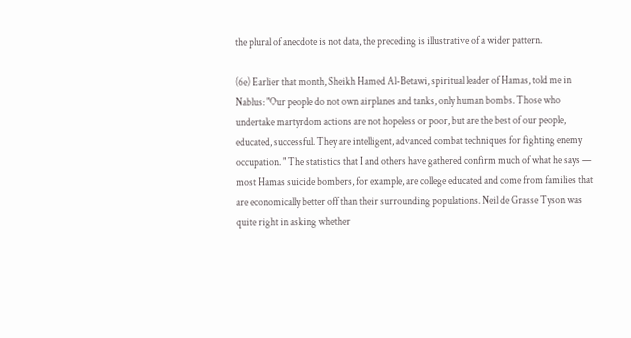the plural of anecdote is not data, the preceding is illustrative of a wider pattern.

(6e) Earlier that month, Sheikh Hamed Al-Betawi, spiritual leader of Hamas, told me in Nablus: "Our people do not own airplanes and tanks, only human bombs. Those who undertake martyrdom actions are not hopeless or poor, but are the best of our people, educated, successful. They are intelligent, advanced combat techniques for fighting enemy occupation. " The statistics that I and others have gathered confirm much of what he says — most Hamas suicide bombers, for example, are college educated and come from families that are economically better off than their surrounding populations. Neil de Grasse Tyson was quite right in asking whether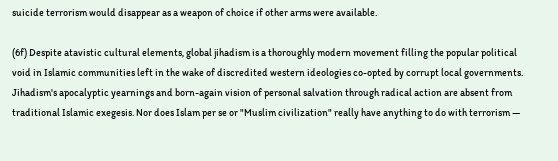suicide terrorism would disappear as a weapon of choice if other arms were available.

(6f) Despite atavistic cultural elements, global jihadism is a thoroughly modern movement filling the popular political void in Islamic communities left in the wake of discredited western ideologies co-opted by corrupt local governments. Jihadism's apocalyptic yearnings and born-again vision of personal salvation through radical action are absent from traditional Islamic exegesis. Nor does Islam per se or "Muslim civilization" really have anything to do with terrorism —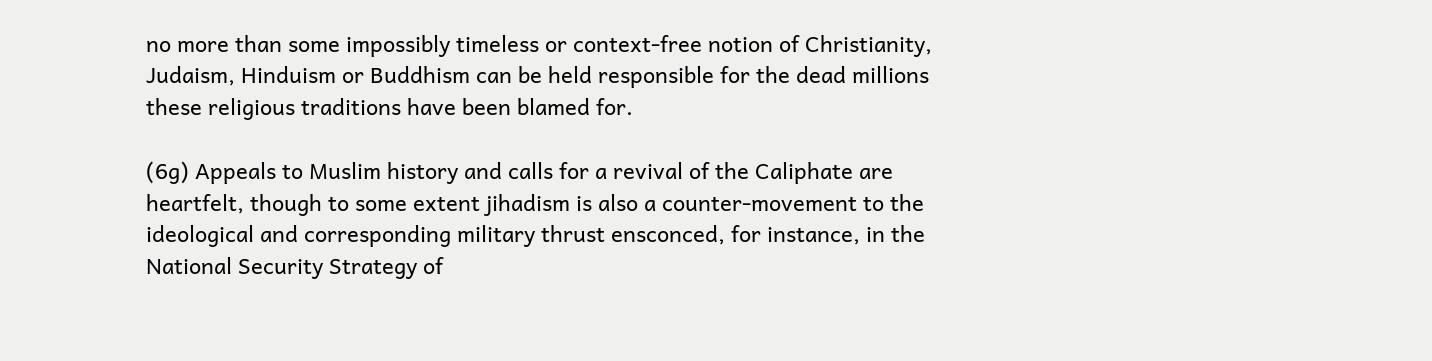no more than some impossibly timeless or context-free notion of Christianity, Judaism, Hinduism or Buddhism can be held responsible for the dead millions these religious traditions have been blamed for.

(6g) Appeals to Muslim history and calls for a revival of the Caliphate are heartfelt, though to some extent jihadism is also a counter-movement to the ideological and corresponding military thrust ensconced, for instance, in the National Security Strategy of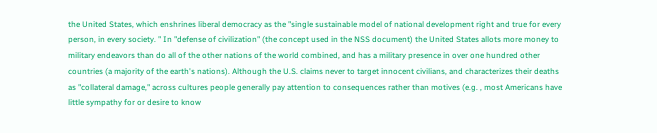the United States, which enshrines liberal democracy as the "single sustainable model of national development right and true for every person, in every society. " In "defense of civilization" (the concept used in the NSS document) the United States allots more money to military endeavors than do all of the other nations of the world combined, and has a military presence in over one hundred other countries (a majority of the earth's nations). Although the U.S. claims never to target innocent civilians, and characterizes their deaths as "collateral damage," across cultures people generally pay attention to consequences rather than motives (e.g. , most Americans have little sympathy for or desire to know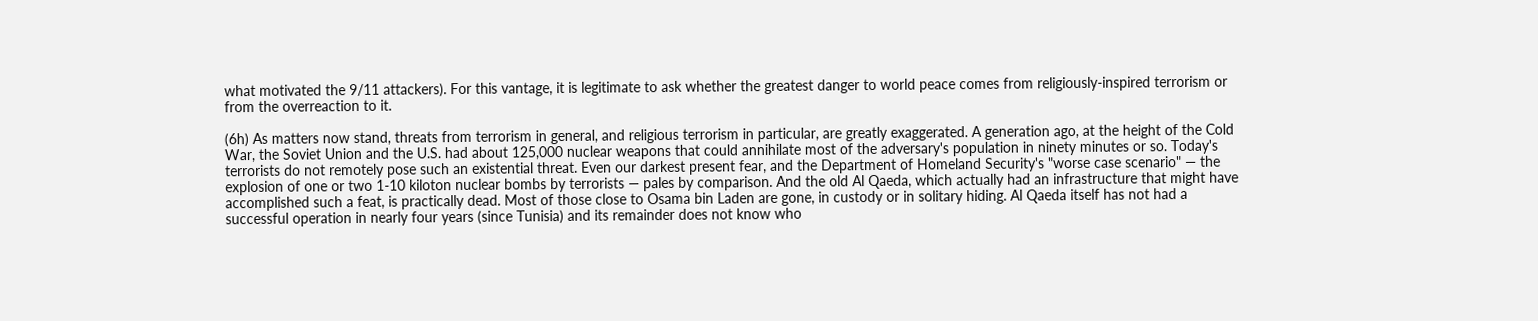what motivated the 9/11 attackers). For this vantage, it is legitimate to ask whether the greatest danger to world peace comes from religiously-inspired terrorism or from the overreaction to it.

(6h) As matters now stand, threats from terrorism in general, and religious terrorism in particular, are greatly exaggerated. A generation ago, at the height of the Cold War, the Soviet Union and the U.S. had about 125,000 nuclear weapons that could annihilate most of the adversary's population in ninety minutes or so. Today's terrorists do not remotely pose such an existential threat. Even our darkest present fear, and the Department of Homeland Security's "worse case scenario" — the explosion of one or two 1-10 kiloton nuclear bombs by terrorists — pales by comparison. And the old Al Qaeda, which actually had an infrastructure that might have accomplished such a feat, is practically dead. Most of those close to Osama bin Laden are gone, in custody or in solitary hiding. Al Qaeda itself has not had a successful operation in nearly four years (since Tunisia) and its remainder does not know who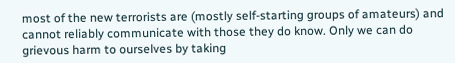most of the new terrorists are (mostly self-starting groups of amateurs) and cannot reliably communicate with those they do know. Only we can do grievous harm to ourselves by taking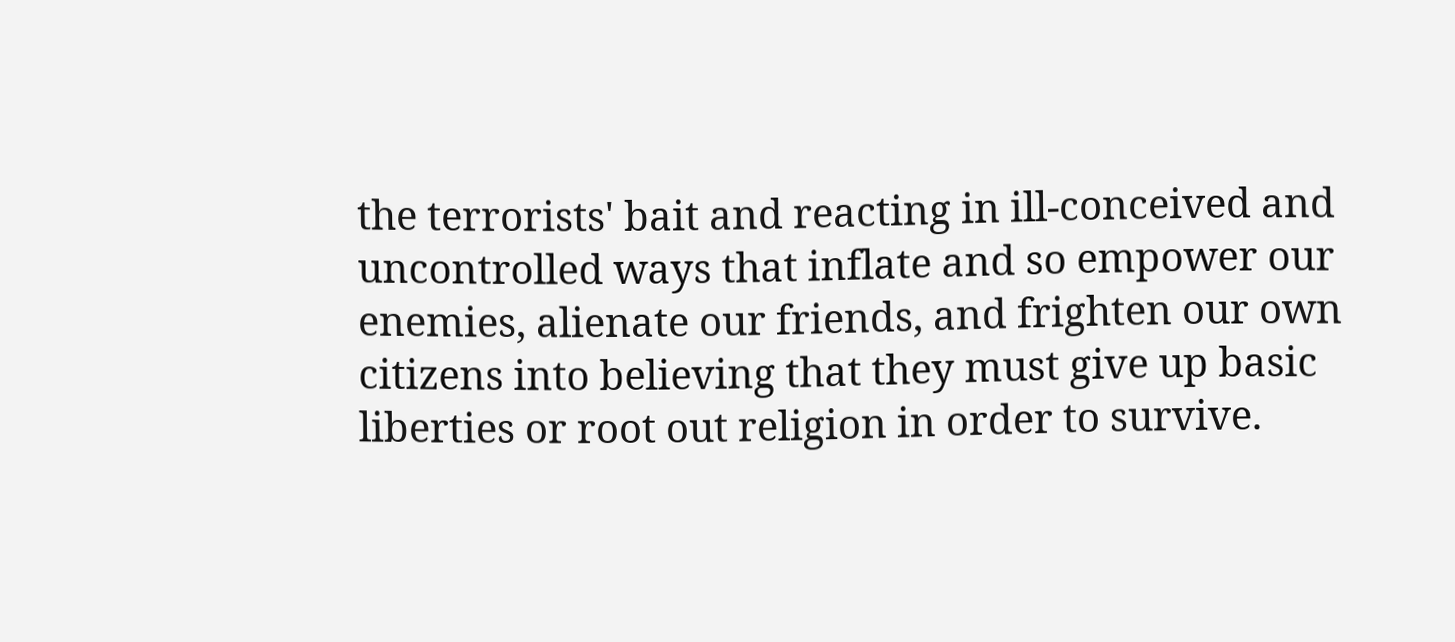the terrorists' bait and reacting in ill-conceived and uncontrolled ways that inflate and so empower our enemies, alienate our friends, and frighten our own citizens into believing that they must give up basic liberties or root out religion in order to survive.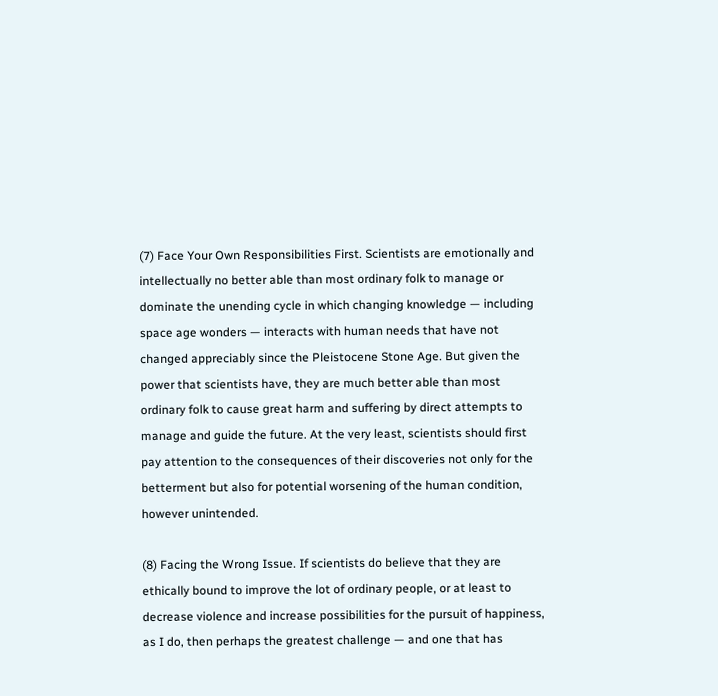(7) Face Your Own Responsibilities First. Scientists are emotionally and intellectually no better able than most ordinary folk to manage or dominate the unending cycle in which changing knowledge — including space age wonders — interacts with human needs that have not changed appreciably since the Pleistocene Stone Age. But given the power that scientists have, they are much better able than most ordinary folk to cause great harm and suffering by direct attempts to manage and guide the future. At the very least, scientists should first pay attention to the consequences of their discoveries not only for the betterment but also for potential worsening of the human condition, however unintended.

(8) Facing the Wrong Issue. If scientists do believe that they are ethically bound to improve the lot of ordinary people, or at least to decrease violence and increase possibilities for the pursuit of happiness, as I do, then perhaps the greatest challenge — and one that has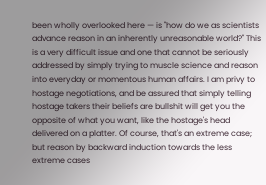been wholly overlooked here — is "how do we as scientists advance reason in an inherently unreasonable world?" This is a very difficult issue and one that cannot be seriously addressed by simply trying to muscle science and reason into everyday or momentous human affairs. I am privy to hostage negotiations, and be assured that simply telling hostage takers their beliefs are bullshit will get you the opposite of what you want, like the hostage's head delivered on a platter. Of course, that's an extreme case; but reason by backward induction towards the less extreme cases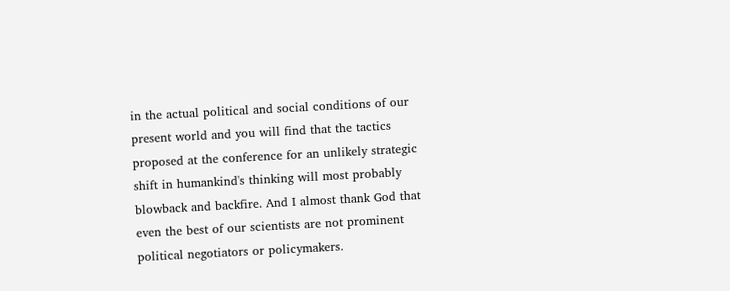in the actual political and social conditions of our present world and you will find that the tactics proposed at the conference for an unlikely strategic shift in humankind's thinking will most probably blowback and backfire. And I almost thank God that even the best of our scientists are not prominent political negotiators or policymakers.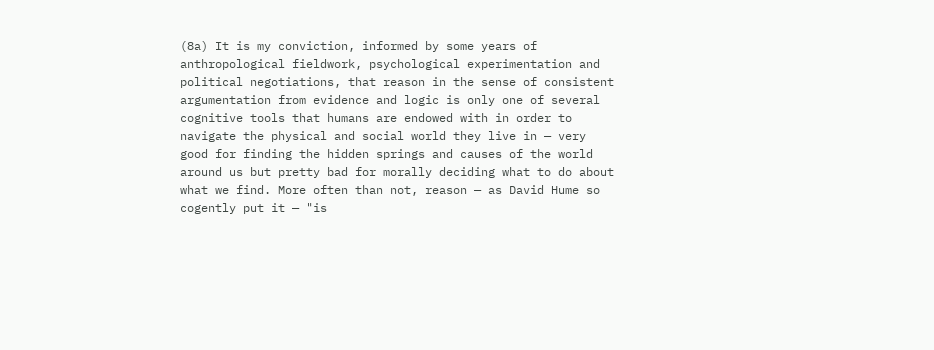(8a) It is my conviction, informed by some years of anthropological fieldwork, psychological experimentation and political negotiations, that reason in the sense of consistent argumentation from evidence and logic is only one of several cognitive tools that humans are endowed with in order to navigate the physical and social world they live in — very good for finding the hidden springs and causes of the world around us but pretty bad for morally deciding what to do about what we find. More often than not, reason — as David Hume so cogently put it — "is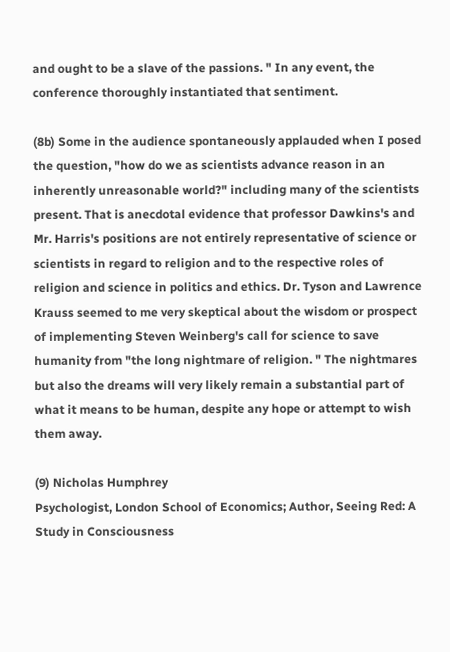and ought to be a slave of the passions. " In any event, the conference thoroughly instantiated that sentiment.

(8b) Some in the audience spontaneously applauded when I posed the question, "how do we as scientists advance reason in an inherently unreasonable world?" including many of the scientists present. That is anecdotal evidence that professor Dawkins's and Mr. Harris's positions are not entirely representative of science or scientists in regard to religion and to the respective roles of religion and science in politics and ethics. Dr. Tyson and Lawrence Krauss seemed to me very skeptical about the wisdom or prospect of implementing Steven Weinberg's call for science to save humanity from "the long nightmare of religion. " The nightmares but also the dreams will very likely remain a substantial part of what it means to be human, despite any hope or attempt to wish them away.

(9) Nicholas Humphrey
Psychologist, London School of Economics; Author, Seeing Red: A Study in Consciousness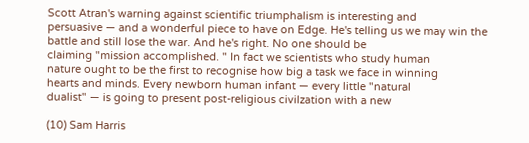Scott Atran's warning against scientific triumphalism is interesting and
persuasive — and a wonderful piece to have on Edge. He's telling us we may win the battle and still lose the war. And he's right. No one should be
claiming "mission accomplished. " In fact we scientists who study human
nature ought to be the first to recognise how big a task we face in winning
hearts and minds. Every newborn human infant — every little "natural
dualist" — is going to present post-religious civilzation with a new

(10) Sam Harris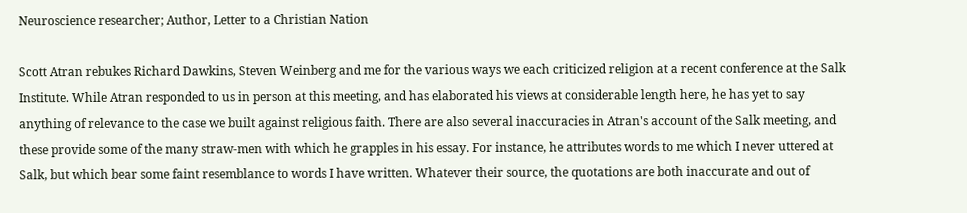Neuroscience researcher; Author, Letter to a Christian Nation

Scott Atran rebukes Richard Dawkins, Steven Weinberg and me for the various ways we each criticized religion at a recent conference at the Salk Institute. While Atran responded to us in person at this meeting, and has elaborated his views at considerable length here, he has yet to say anything of relevance to the case we built against religious faith. There are also several inaccuracies in Atran's account of the Salk meeting, and these provide some of the many straw-men with which he grapples in his essay. For instance, he attributes words to me which I never uttered at Salk, but which bear some faint resemblance to words I have written. Whatever their source, the quotations are both inaccurate and out of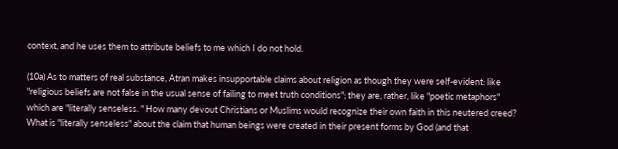context, and he uses them to attribute beliefs to me which I do not hold.

(10a) As to matters of real substance, Atran makes insupportable claims about religion as though they were self-evident: like "religious beliefs are not false in the usual sense of failing to meet truth conditions"; they are, rather, like "poetic metaphors" which are "literally senseless. " How many devout Christians or Muslims would recognize their own faith in this neutered creed? What is "literally senseless" about the claim that human beings were created in their present forms by God (and that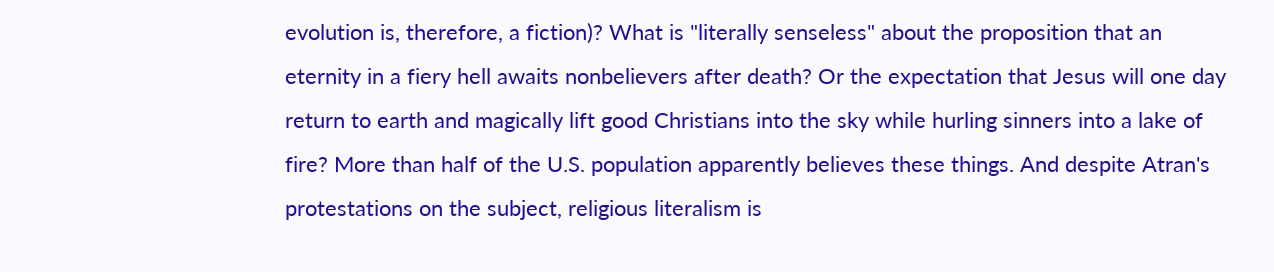evolution is, therefore, a fiction)? What is "literally senseless" about the proposition that an eternity in a fiery hell awaits nonbelievers after death? Or the expectation that Jesus will one day return to earth and magically lift good Christians into the sky while hurling sinners into a lake of fire? More than half of the U.S. population apparently believes these things. And despite Atran's protestations on the subject, religious literalism is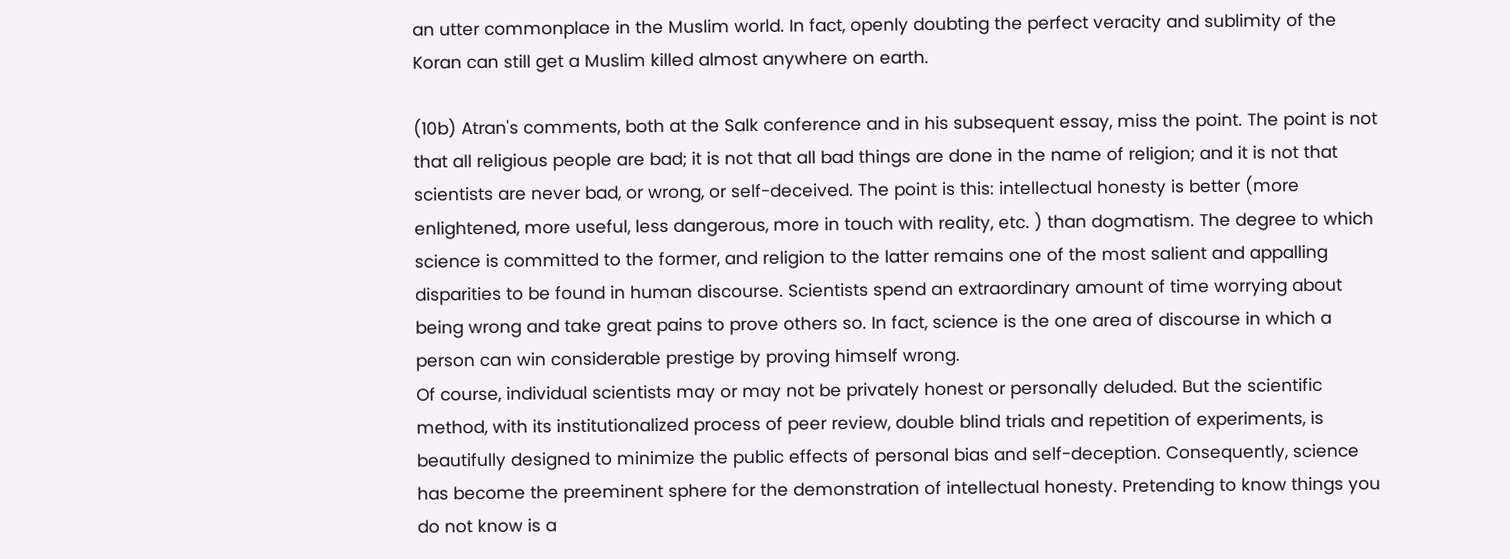an utter commonplace in the Muslim world. In fact, openly doubting the perfect veracity and sublimity of the Koran can still get a Muslim killed almost anywhere on earth.

(10b) Atran's comments, both at the Salk conference and in his subsequent essay, miss the point. The point is not that all religious people are bad; it is not that all bad things are done in the name of religion; and it is not that scientists are never bad, or wrong, or self-deceived. The point is this: intellectual honesty is better (more enlightened, more useful, less dangerous, more in touch with reality, etc. ) than dogmatism. The degree to which science is committed to the former, and religion to the latter remains one of the most salient and appalling disparities to be found in human discourse. Scientists spend an extraordinary amount of time worrying about being wrong and take great pains to prove others so. In fact, science is the one area of discourse in which a person can win considerable prestige by proving himself wrong.
Of course, individual scientists may or may not be privately honest or personally deluded. But the scientific method, with its institutionalized process of peer review, double blind trials and repetition of experiments, is beautifully designed to minimize the public effects of personal bias and self-deception. Consequently, science has become the preeminent sphere for the demonstration of intellectual honesty. Pretending to know things you do not know is a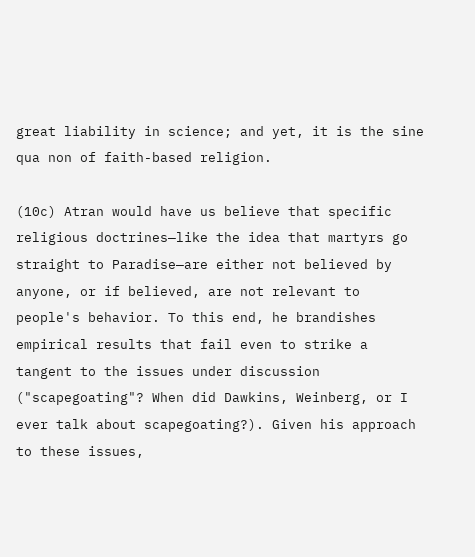great liability in science; and yet, it is the sine qua non of faith-based religion.

(10c) Atran would have us believe that specific religious doctrines—like the idea that martyrs go straight to Paradise—are either not believed by anyone, or if believed, are not relevant to people's behavior. To this end, he brandishes empirical results that fail even to strike a tangent to the issues under discussion ("scapegoating"? When did Dawkins, Weinberg, or I ever talk about scapegoating?). Given his approach to these issues,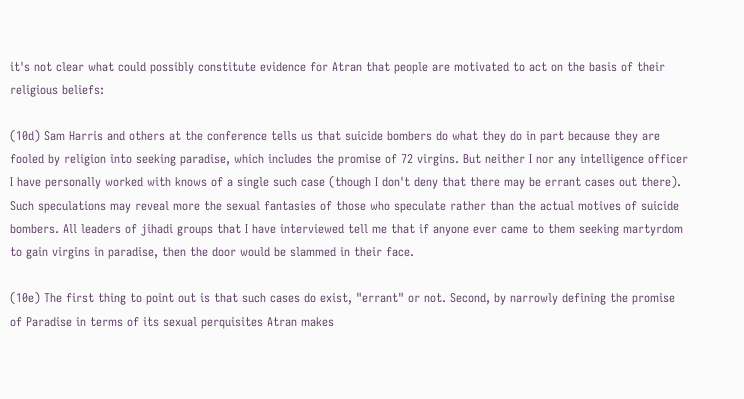it's not clear what could possibly constitute evidence for Atran that people are motivated to act on the basis of their religious beliefs:

(10d) Sam Harris and others at the conference tells us that suicide bombers do what they do in part because they are fooled by religion into seeking paradise, which includes the promise of 72 virgins. But neither I nor any intelligence officer I have personally worked with knows of a single such case (though I don't deny that there may be errant cases out there). Such speculations may reveal more the sexual fantasies of those who speculate rather than the actual motives of suicide bombers. All leaders of jihadi groups that I have interviewed tell me that if anyone ever came to them seeking martyrdom to gain virgins in paradise, then the door would be slammed in their face.

(10e) The first thing to point out is that such cases do exist, "errant" or not. Second, by narrowly defining the promise of Paradise in terms of its sexual perquisites Atran makes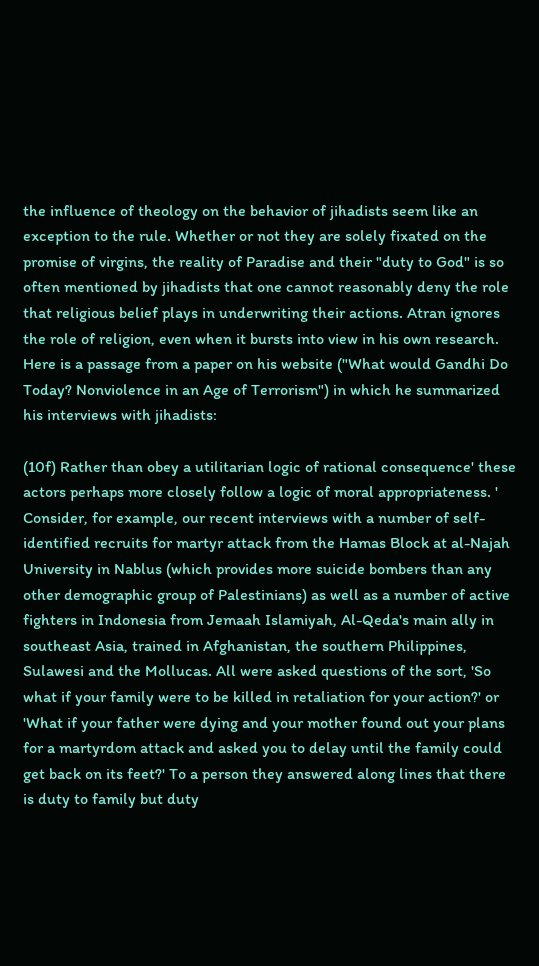the influence of theology on the behavior of jihadists seem like an exception to the rule. Whether or not they are solely fixated on the promise of virgins, the reality of Paradise and their "duty to God" is so often mentioned by jihadists that one cannot reasonably deny the role that religious belief plays in underwriting their actions. Atran ignores the role of religion, even when it bursts into view in his own research. Here is a passage from a paper on his website ("What would Gandhi Do Today? Nonviolence in an Age of Terrorism") in which he summarized his interviews with jihadists:

(10f) Rather than obey a utilitarian logic of rational consequence' these actors perhaps more closely follow a logic of moral appropriateness. ' Consider, for example, our recent interviews with a number of self-identified recruits for martyr attack from the Hamas Block at al-Najah University in Nablus (which provides more suicide bombers than any other demographic group of Palestinians) as well as a number of active fighters in Indonesia from Jemaah Islamiyah, Al-Qeda's main ally in southeast Asia, trained in Afghanistan, the southern Philippines, Sulawesi and the Mollucas. All were asked questions of the sort, 'So what if your family were to be killed in retaliation for your action?' or 'What if your father were dying and your mother found out your plans for a martyrdom attack and asked you to delay until the family could get back on its feet?' To a person they answered along lines that there is duty to family but duty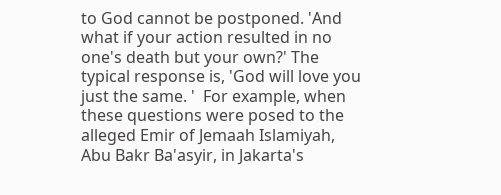to God cannot be postponed. 'And what if your action resulted in no one's death but your own?' The typical response is, 'God will love you just the same. '  For example, when these questions were posed to the alleged Emir of Jemaah Islamiyah, Abu Bakr Ba'asyir, in Jakarta's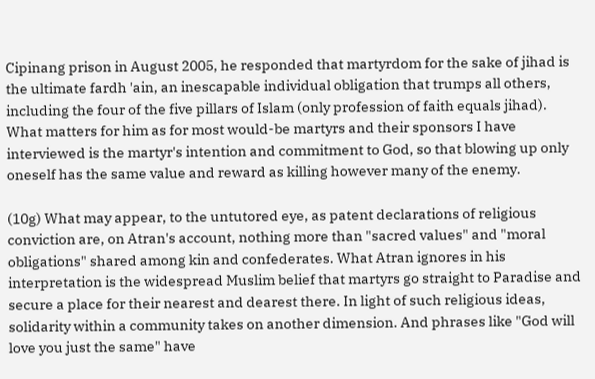Cipinang prison in August 2005, he responded that martyrdom for the sake of jihad is the ultimate fardh 'ain, an inescapable individual obligation that trumps all others, including the four of the five pillars of Islam (only profession of faith equals jihad). What matters for him as for most would-be martyrs and their sponsors I have interviewed is the martyr's intention and commitment to God, so that blowing up only oneself has the same value and reward as killing however many of the enemy.

(10g) What may appear, to the untutored eye, as patent declarations of religious conviction are, on Atran's account, nothing more than "sacred values" and "moral obligations" shared among kin and confederates. What Atran ignores in his interpretation is the widespread Muslim belief that martyrs go straight to Paradise and secure a place for their nearest and dearest there. In light of such religious ideas, solidarity within a community takes on another dimension. And phrases like "God will love you just the same" have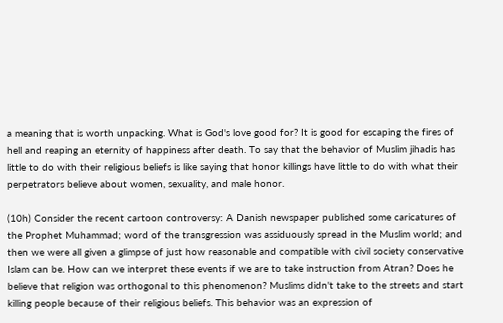a meaning that is worth unpacking. What is God's love good for? It is good for escaping the fires of hell and reaping an eternity of happiness after death. To say that the behavior of Muslim jihadis has little to do with their religious beliefs is like saying that honor killings have little to do with what their perpetrators believe about women, sexuality, and male honor.

(10h) Consider the recent cartoon controversy: A Danish newspaper published some caricatures of the Prophet Muhammad; word of the transgression was assiduously spread in the Muslim world; and then we were all given a glimpse of just how reasonable and compatible with civil society conservative Islam can be. How can we interpret these events if we are to take instruction from Atran? Does he believe that religion was orthogonal to this phenomenon? Muslims didn't take to the streets and start killing people because of their religious beliefs. This behavior was an expression of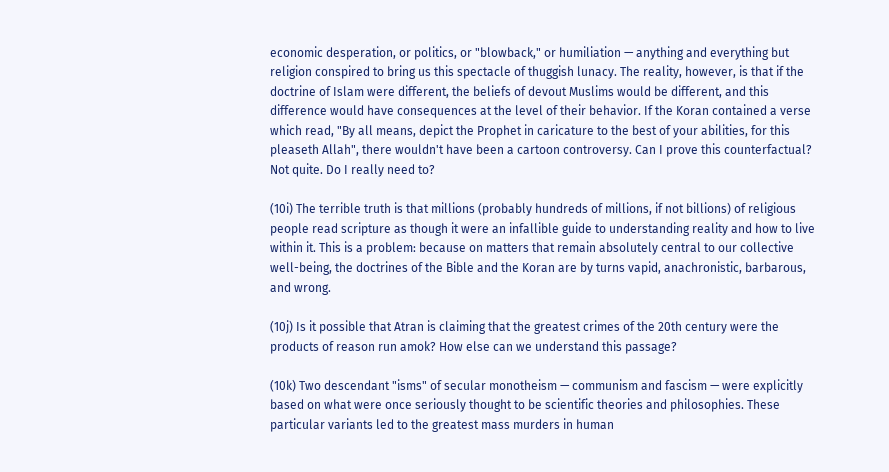economic desperation, or politics, or "blowback," or humiliation — anything and everything but religion conspired to bring us this spectacle of thuggish lunacy. The reality, however, is that if the doctrine of Islam were different, the beliefs of devout Muslims would be different, and this difference would have consequences at the level of their behavior. If the Koran contained a verse which read, "By all means, depict the Prophet in caricature to the best of your abilities, for this pleaseth Allah", there wouldn't have been a cartoon controversy. Can I prove this counterfactual? Not quite. Do I really need to?

(10i) The terrible truth is that millions (probably hundreds of millions, if not billions) of religious people read scripture as though it were an infallible guide to understanding reality and how to live within it. This is a problem: because on matters that remain absolutely central to our collective well-being, the doctrines of the Bible and the Koran are by turns vapid, anachronistic, barbarous, and wrong.

(10j) Is it possible that Atran is claiming that the greatest crimes of the 20th century were the products of reason run amok? How else can we understand this passage?

(10k) Two descendant "isms" of secular monotheism — communism and fascism — were explicitly based on what were once seriously thought to be scientific theories and philosophies. These particular variants led to the greatest mass murders in human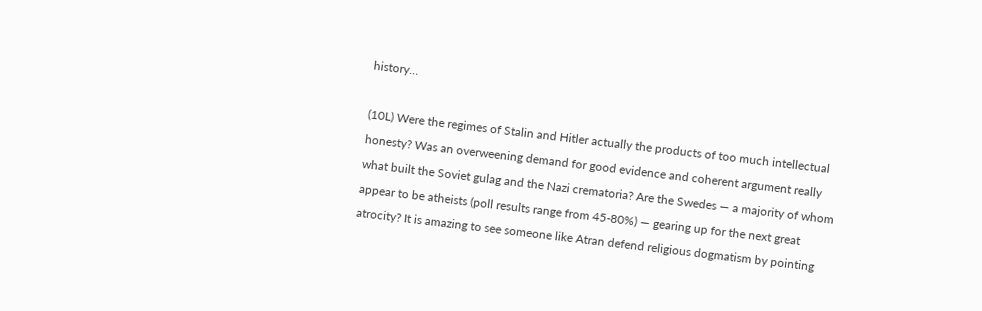history…

(10L) Were the regimes of Stalin and Hitler actually the products of too much intellectual honesty? Was an overweening demand for good evidence and coherent argument really what built the Soviet gulag and the Nazi crematoria? Are the Swedes — a majority of whom appear to be atheists (poll results range from 45-80%) — gearing up for the next great atrocity? It is amazing to see someone like Atran defend religious dogmatism by pointing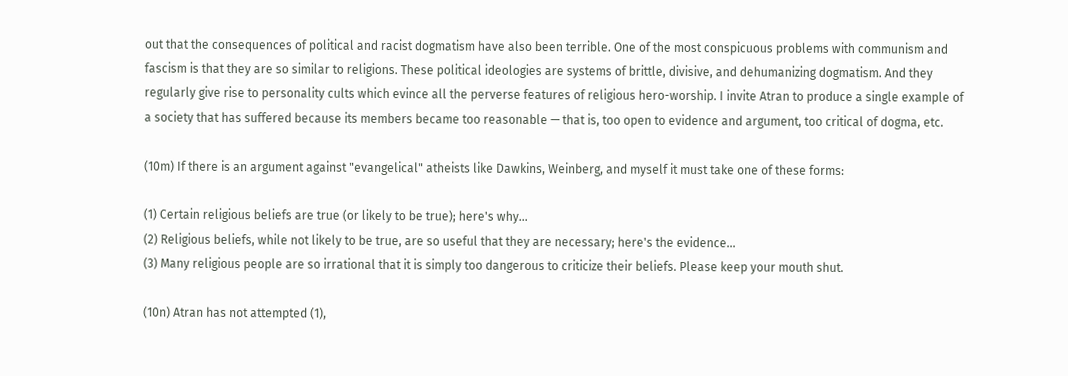out that the consequences of political and racist dogmatism have also been terrible. One of the most conspicuous problems with communism and fascism is that they are so similar to religions. These political ideologies are systems of brittle, divisive, and dehumanizing dogmatism. And they regularly give rise to personality cults which evince all the perverse features of religious hero-worship. I invite Atran to produce a single example of a society that has suffered because its members became too reasonable — that is, too open to evidence and argument, too critical of dogma, etc.

(10m) If there is an argument against "evangelical" atheists like Dawkins, Weinberg, and myself it must take one of these forms:

(1) Certain religious beliefs are true (or likely to be true); here's why…
(2) Religious beliefs, while not likely to be true, are so useful that they are necessary; here's the evidence…
(3) Many religious people are so irrational that it is simply too dangerous to criticize their beliefs. Please keep your mouth shut.

(10n) Atran has not attempted (1),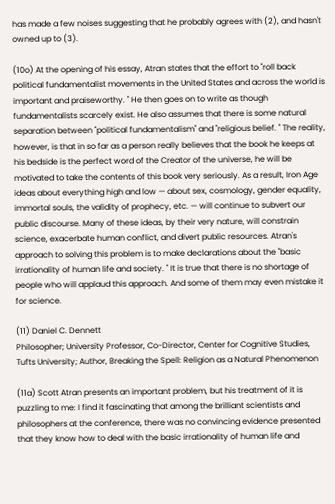has made a few noises suggesting that he probably agrees with (2), and hasn't owned up to (3).

(10o) At the opening of his essay, Atran states that the effort to "roll back political fundamentalist movements in the United States and across the world is important and praiseworthy. " He then goes on to write as though fundamentalists scarcely exist. He also assumes that there is some natural separation between "political fundamentalism" and "religious belief. " The reality, however, is that in so far as a person really believes that the book he keeps at his bedside is the perfect word of the Creator of the universe, he will be motivated to take the contents of this book very seriously. As a result, Iron Age ideas about everything high and low — about sex, cosmology, gender equality, immortal souls, the validity of prophecy, etc. — will continue to subvert our public discourse. Many of these ideas, by their very nature, will constrain science, exacerbate human conflict, and divert public resources. Atran's approach to solving this problem is to make declarations about the "basic irrationality of human life and society. " It is true that there is no shortage of people who will applaud this approach. And some of them may even mistake it for science.

(11) Daniel C. Dennett
Philosopher; University Professor, Co-Director, Center for Cognitive Studies, Tufts University; Author, Breaking the Spell: Religion as a Natural Phenomenon

(11a) Scott Atran presents an important problem, but his treatment of it is puzzling to me: I find it fascinating that among the brilliant scientists and philosophers at the conference, there was no convincing evidence presented that they know how to deal with the basic irrationality of human life and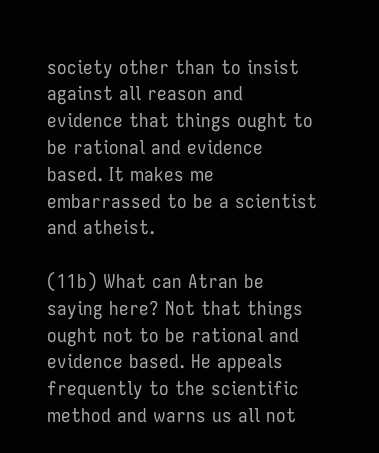society other than to insist against all reason and evidence that things ought to be rational and evidence based. It makes me embarrassed to be a scientist and atheist.

(11b) What can Atran be saying here? Not that things ought not to be rational and evidence based. He appeals frequently to the scientific method and warns us all not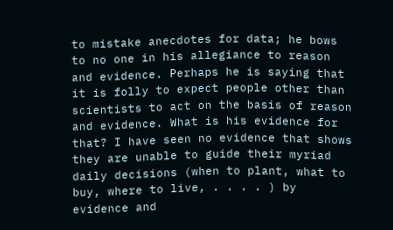to mistake anecdotes for data; he bows to no one in his allegiance to reason and evidence. Perhaps he is saying that it is folly to expect people other than scientists to act on the basis of reason and evidence. What is his evidence for that? I have seen no evidence that shows they are unable to guide their myriad daily decisions (when to plant, what to buy, where to live, . . . . ) by evidence and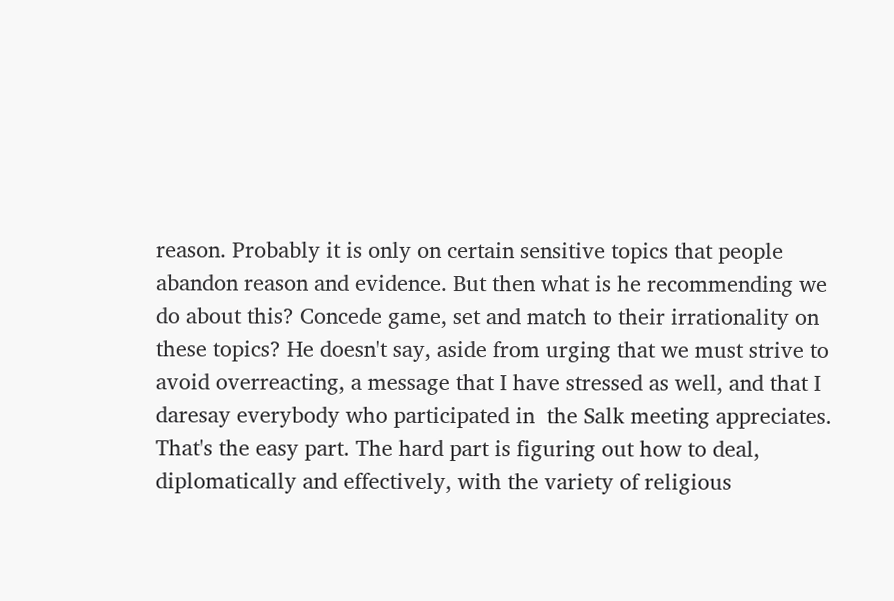reason. Probably it is only on certain sensitive topics that people abandon reason and evidence. But then what is he recommending we do about this? Concede game, set and match to their irrationality on these topics? He doesn't say, aside from urging that we must strive to avoid overreacting, a message that I have stressed as well, and that I daresay everybody who participated in  the Salk meeting appreciates. That's the easy part. The hard part is figuring out how to deal, diplomatically and effectively, with the variety of religious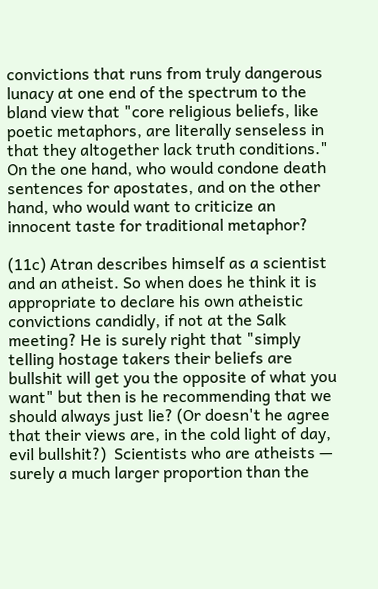convictions that runs from truly dangerous lunacy at one end of the spectrum to the bland view that "core religious beliefs, like poetic metaphors, are literally senseless in that they altogether lack truth conditions." On the one hand, who would condone death sentences for apostates, and on the other hand, who would want to criticize an innocent taste for traditional metaphor?

(11c) Atran describes himself as a scientist and an atheist. So when does he think it is appropriate to declare his own atheistic convictions candidly, if not at the Salk meeting? He is surely right that "simply telling hostage takers their beliefs are bullshit will get you the opposite of what you want" but then is he recommending that we should always just lie? (Or doesn't he agree that their views are, in the cold light of day, evil bullshit?)  Scientists who are atheists — surely a much larger proportion than the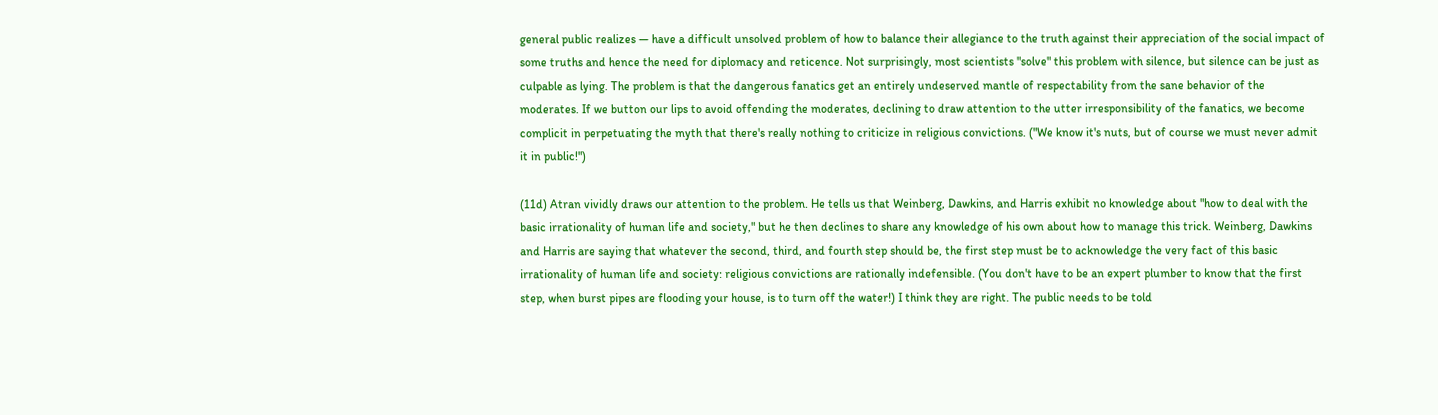general public realizes — have a difficult unsolved problem of how to balance their allegiance to the truth against their appreciation of the social impact of some truths and hence the need for diplomacy and reticence. Not surprisingly, most scientists "solve" this problem with silence, but silence can be just as culpable as lying. The problem is that the dangerous fanatics get an entirely undeserved mantle of respectability from the sane behavior of the moderates. If we button our lips to avoid offending the moderates, declining to draw attention to the utter irresponsibility of the fanatics, we become complicit in perpetuating the myth that there's really nothing to criticize in religious convictions. ("We know it's nuts, but of course we must never admit it in public!")

(11d) Atran vividly draws our attention to the problem. He tells us that Weinberg, Dawkins, and Harris exhibit no knowledge about "how to deal with the basic irrationality of human life and society," but he then declines to share any knowledge of his own about how to manage this trick. Weinberg, Dawkins and Harris are saying that whatever the second, third, and fourth step should be, the first step must be to acknowledge the very fact of this basic irrationality of human life and society: religious convictions are rationally indefensible. (You don't have to be an expert plumber to know that the first step, when burst pipes are flooding your house, is to turn off the water!) I think they are right. The public needs to be told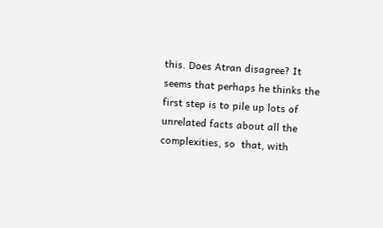this. Does Atran disagree? It seems that perhaps he thinks the first step is to pile up lots of unrelated facts about all the complexities, so  that, with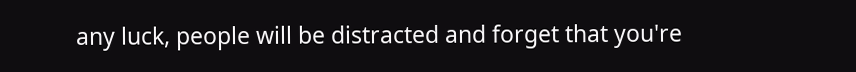any luck, people will be distracted and forget that you're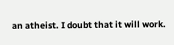an atheist. I doubt that it will work.